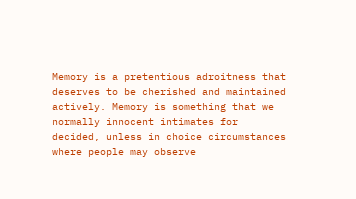Memory is a pretentious adroitness that deserves to be cherished and maintained actively. Memory is something that we normally innocent intimates for decided, unless in choice circumstances where people may observe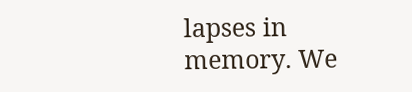lapses in memory. We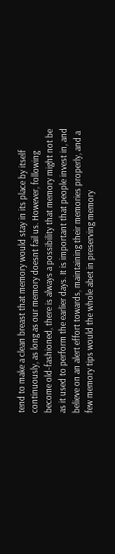tend to make a clean breast that memory would stay in its place by itself continuously, as long as our memory doesnt fail us. However, following become old-fashioned, there is always a possibility that memory might not be as it used to perform the earlier days. It is important that people invest in, and believe on an alert effort towards, maintaining their memories properly, and a few memory tips would the whole abet in preserving memory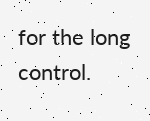for the long control.